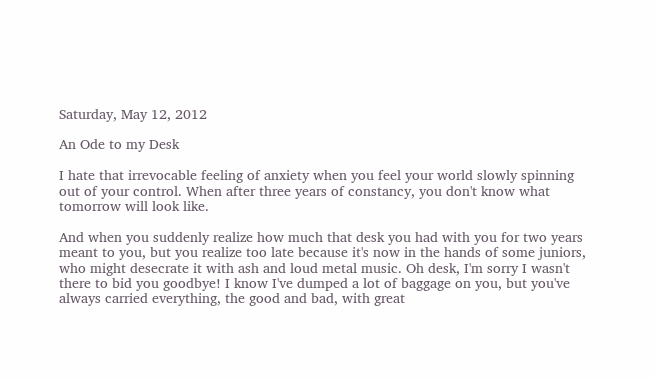Saturday, May 12, 2012

An Ode to my Desk

I hate that irrevocable feeling of anxiety when you feel your world slowly spinning out of your control. When after three years of constancy, you don't know what tomorrow will look like.

And when you suddenly realize how much that desk you had with you for two years meant to you, but you realize too late because it's now in the hands of some juniors, who might desecrate it with ash and loud metal music. Oh desk, I'm sorry I wasn't there to bid you goodbye! I know I've dumped a lot of baggage on you, but you've always carried everything, the good and bad, with great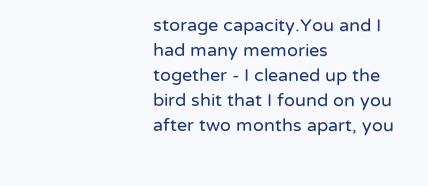storage capacity.You and I had many memories together - I cleaned up the bird shit that I found on you after two months apart, you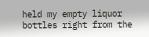held my empty liquor bottles right from the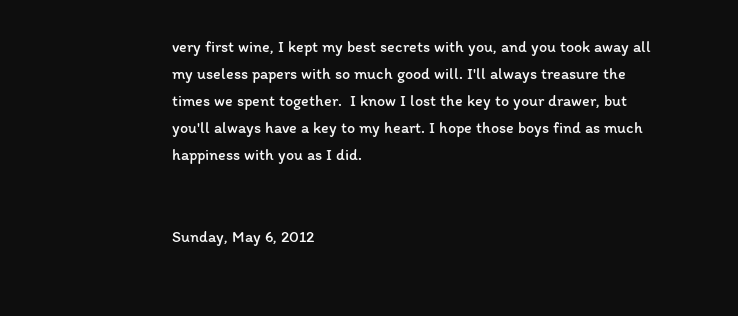very first wine, I kept my best secrets with you, and you took away all my useless papers with so much good will. I'll always treasure the times we spent together.  I know I lost the key to your drawer, but you'll always have a key to my heart. I hope those boys find as much happiness with you as I did.


Sunday, May 6, 2012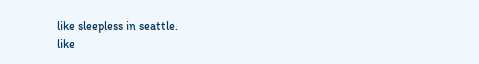like sleepless in seattle.
like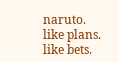naruto.
like plans.
like bets.